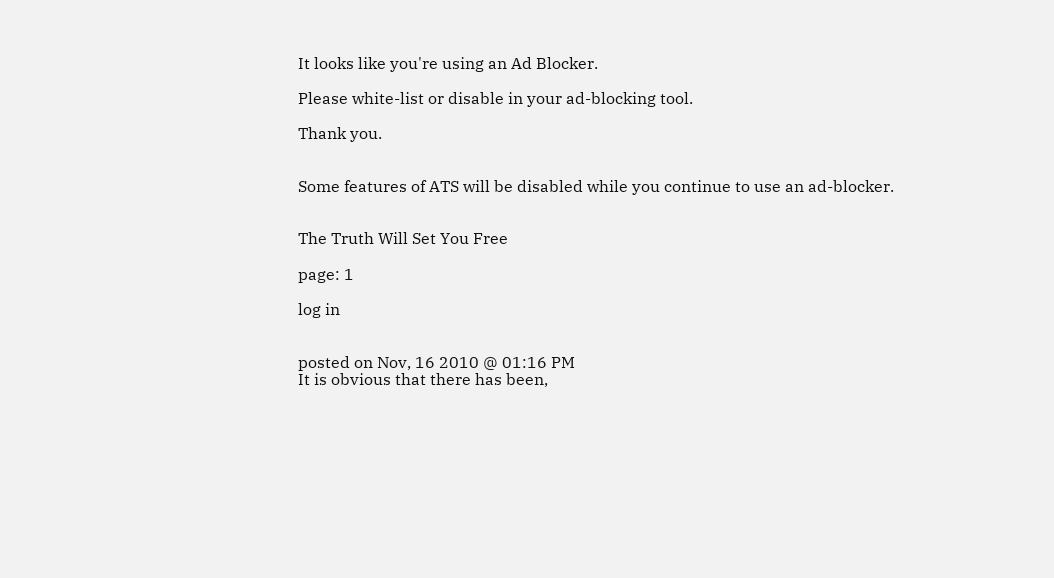It looks like you're using an Ad Blocker.

Please white-list or disable in your ad-blocking tool.

Thank you.


Some features of ATS will be disabled while you continue to use an ad-blocker.


The Truth Will Set You Free

page: 1

log in


posted on Nov, 16 2010 @ 01:16 PM
It is obvious that there has been,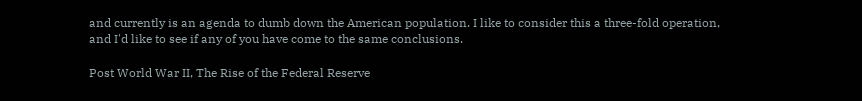and currently is an agenda to dumb down the American population. I like to consider this a three-fold operation, and I'd like to see if any of you have come to the same conclusions.

Post World War II, The Rise of the Federal Reserve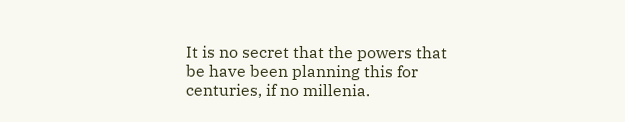It is no secret that the powers that be have been planning this for centuries, if no millenia.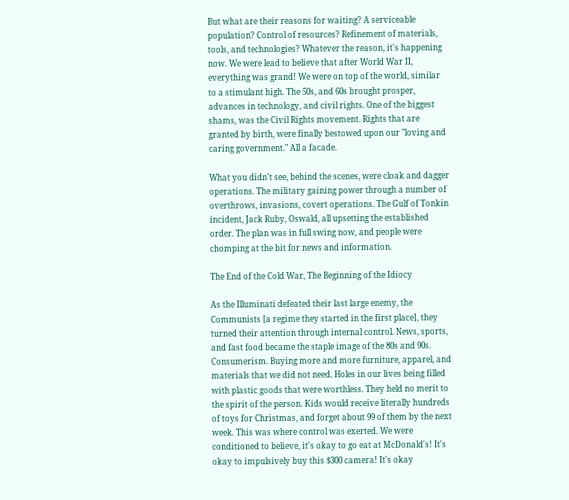But what are their reasons for waiting? A serviceable population? Control of resources? Refinement of materials, tools, and technologies? Whatever the reason, it's happening now. We were lead to believe that after World War II, everything was grand! We were on top of the world, similar to a stimulant high. The 50s, and 60s brought prosper, advances in technology, and civil rights. One of the biggest shams, was the Civil Rights movement. Rights that are granted by birth, were finally bestowed upon our "loving and caring government." All a facade.

What you didn't see, behind the scenes, were cloak and dagger operations. The military gaining power through a number of overthrows, invasions, covert operations. The Gulf of Tonkin incident, Jack Ruby, Oswald, all upsetting the established order. The plan was in full swing now, and people were chomping at the bit for news and information.

The End of the Cold War, The Beginning of the Idiocy

As the Illuminati defeated their last large enemy, the Communists [a regime they started in the first place], they turned their attention through internal control. News, sports, and fast food became the staple image of the 80s and 90s. Consumerism. Buying more and more furniture, apparel, and materials that we did not need. Holes in our lives being filled with plastic goods that were worthless. They held no merit to the spirit of the person. Kids would receive literally hundreds of toys for Christmas, and forget about 99 of them by the next week. This was where control was exerted. We were conditioned to believe, it's okay to go eat at McDonald's! It's okay to impulsively buy this $300 camera! It's okay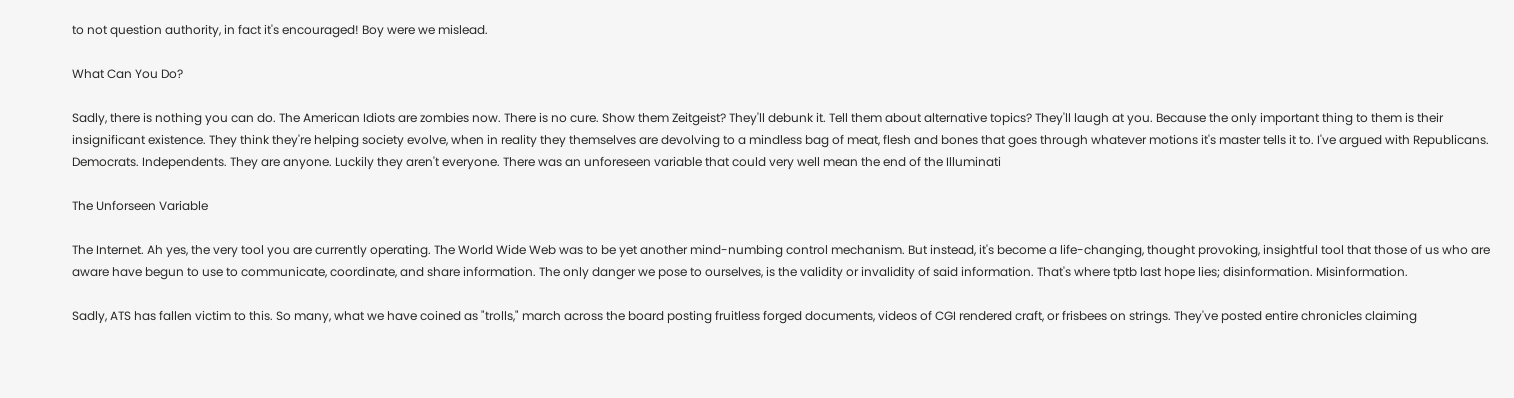to not question authority, in fact it's encouraged! Boy were we mislead.

What Can You Do?

Sadly, there is nothing you can do. The American Idiots are zombies now. There is no cure. Show them Zeitgeist? They'll debunk it. Tell them about alternative topics? They'll laugh at you. Because the only important thing to them is their insignificant existence. They think they're helping society evolve, when in reality they themselves are devolving to a mindless bag of meat, flesh and bones that goes through whatever motions it's master tells it to. I've argued with Republicans. Democrats. Independents. They are anyone. Luckily they aren't everyone. There was an unforeseen variable that could very well mean the end of the Illuminati

The Unforseen Variable

The Internet. Ah yes, the very tool you are currently operating. The World Wide Web was to be yet another mind-numbing control mechanism. But instead, it's become a life-changing, thought provoking, insightful tool that those of us who are aware have begun to use to communicate, coordinate, and share information. The only danger we pose to ourselves, is the validity or invalidity of said information. That's where tptb last hope lies; disinformation. Misinformation.

Sadly, ATS has fallen victim to this. So many, what we have coined as "trolls," march across the board posting fruitless forged documents, videos of CGI rendered craft, or frisbees on strings. They've posted entire chronicles claiming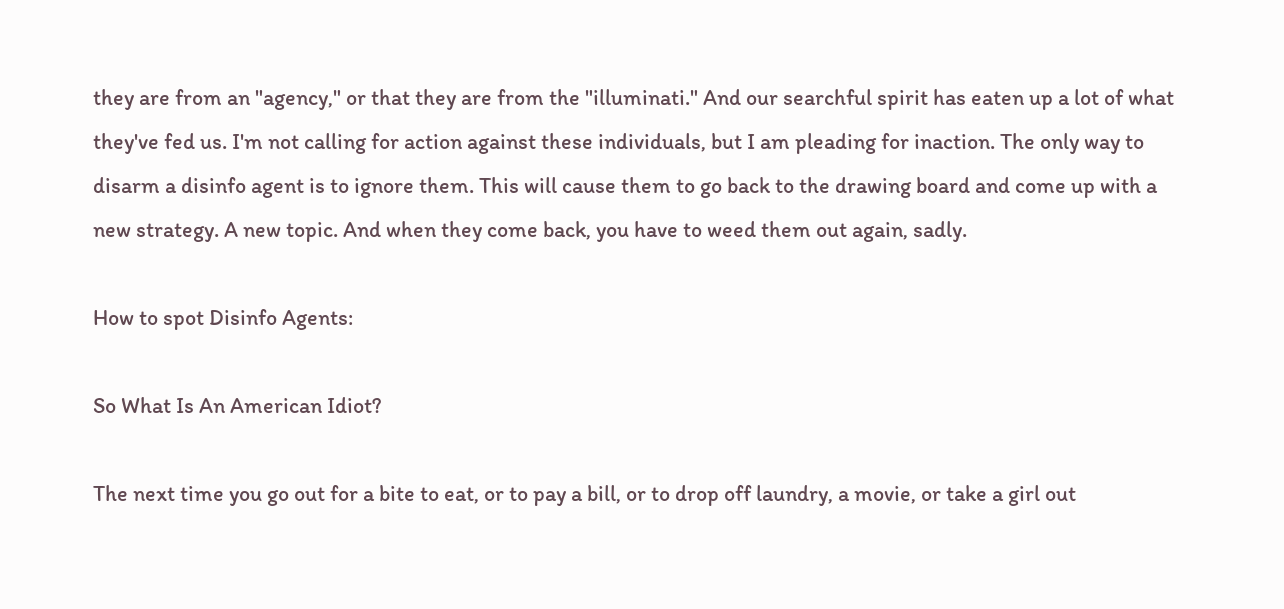they are from an "agency," or that they are from the "illuminati." And our searchful spirit has eaten up a lot of what they've fed us. I'm not calling for action against these individuals, but I am pleading for inaction. The only way to disarm a disinfo agent is to ignore them. This will cause them to go back to the drawing board and come up with a new strategy. A new topic. And when they come back, you have to weed them out again, sadly.

How to spot Disinfo Agents:

So What Is An American Idiot?

The next time you go out for a bite to eat, or to pay a bill, or to drop off laundry, a movie, or take a girl out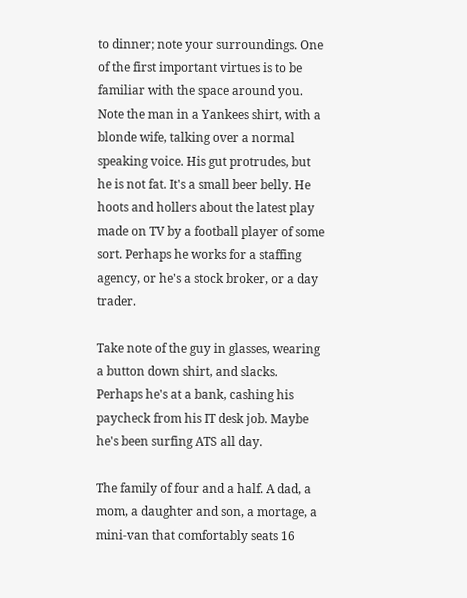to dinner; note your surroundings. One of the first important virtues is to be familiar with the space around you. Note the man in a Yankees shirt, with a blonde wife, talking over a normal speaking voice. His gut protrudes, but he is not fat. It's a small beer belly. He hoots and hollers about the latest play made on TV by a football player of some sort. Perhaps he works for a staffing agency, or he's a stock broker, or a day trader.

Take note of the guy in glasses, wearing a button down shirt, and slacks. Perhaps he's at a bank, cashing his paycheck from his IT desk job. Maybe he's been surfing ATS all day.

The family of four and a half. A dad, a mom, a daughter and son, a mortage, a mini-van that comfortably seats 16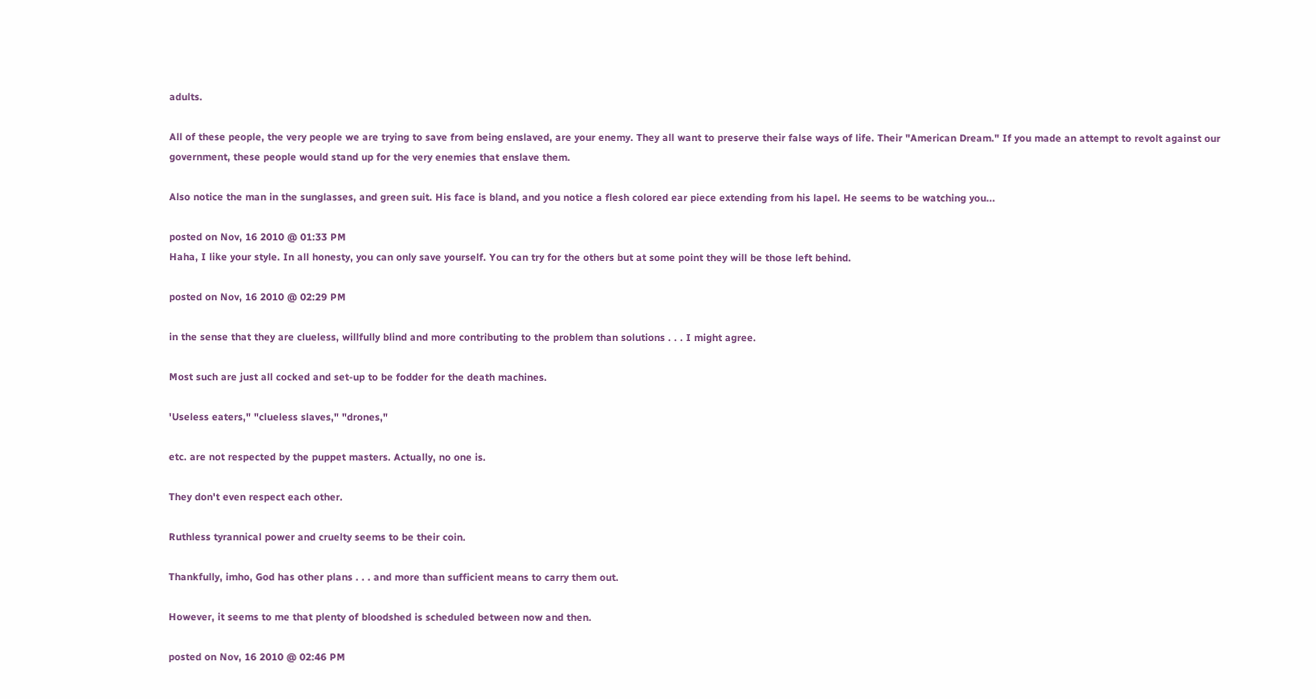adults.

All of these people, the very people we are trying to save from being enslaved, are your enemy. They all want to preserve their false ways of life. Their "American Dream." If you made an attempt to revolt against our government, these people would stand up for the very enemies that enslave them.

Also notice the man in the sunglasses, and green suit. His face is bland, and you notice a flesh colored ear piece extending from his lapel. He seems to be watching you...

posted on Nov, 16 2010 @ 01:33 PM
Haha, I like your style. In all honesty, you can only save yourself. You can try for the others but at some point they will be those left behind.

posted on Nov, 16 2010 @ 02:29 PM

in the sense that they are clueless, willfully blind and more contributing to the problem than solutions . . . I might agree.

Most such are just all cocked and set-up to be fodder for the death machines.

'Useless eaters," "clueless slaves," "drones,"

etc. are not respected by the puppet masters. Actually, no one is.

They don't even respect each other.

Ruthless tyrannical power and cruelty seems to be their coin.

Thankfully, imho, God has other plans . . . and more than sufficient means to carry them out.

However, it seems to me that plenty of bloodshed is scheduled between now and then.

posted on Nov, 16 2010 @ 02:46 PM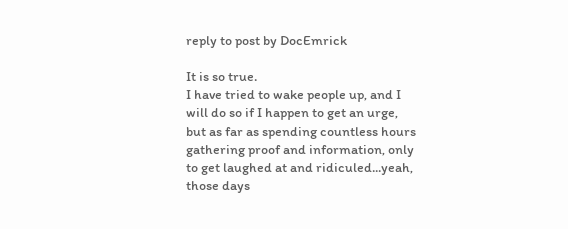reply to post by DocEmrick

It is so true.
I have tried to wake people up, and I will do so if I happen to get an urge, but as far as spending countless hours gathering proof and information, only to get laughed at and ridiculed...yeah, those days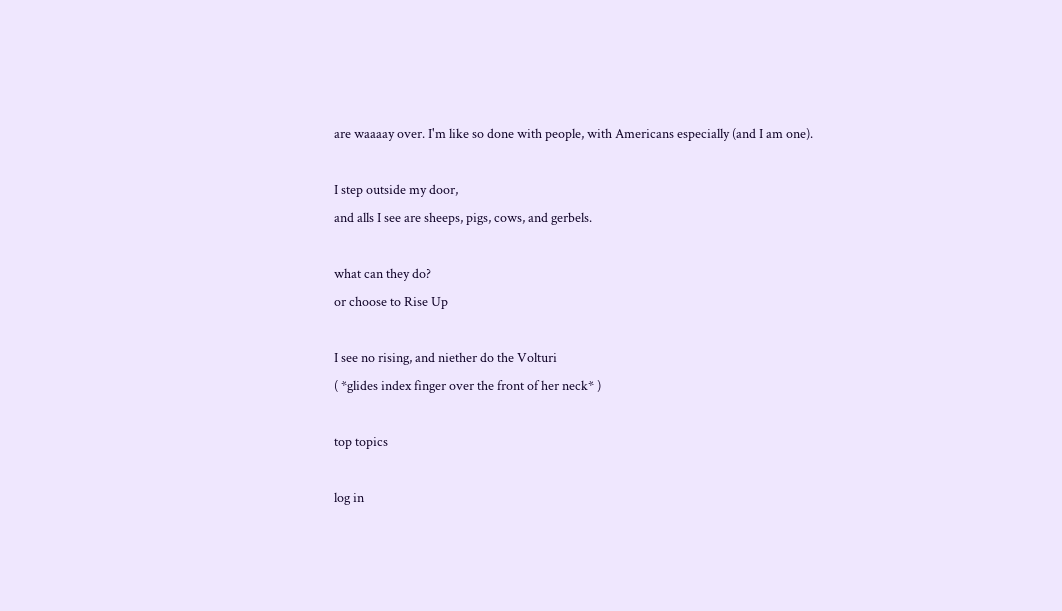are waaaay over. I'm like so done with people, with Americans especially (and I am one).

I step outside my door,
and alls I see are sheeps, pigs, cows, and gerbels.

what can they do?
or choose to Rise Up

I see no rising, and niether do the Volturi
( *glides index finger over the front of her neck* )

top topics

log in